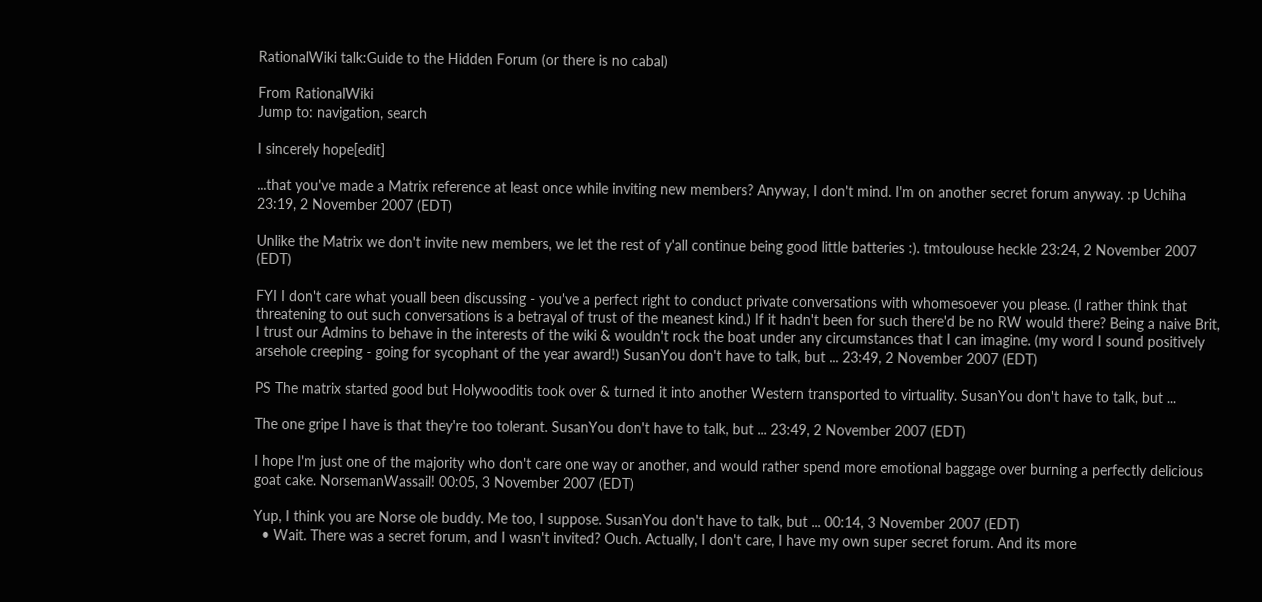RationalWiki talk:Guide to the Hidden Forum (or there is no cabal)

From RationalWiki
Jump to: navigation, search

I sincerely hope[edit]

...that you've made a Matrix reference at least once while inviting new members? Anyway, I don't mind. I'm on another secret forum anyway. :p Uchiha 23:19, 2 November 2007 (EDT)

Unlike the Matrix we don't invite new members, we let the rest of y'all continue being good little batteries :). tmtoulouse heckle 23:24, 2 November 2007 (EDT)

FYI I don't care what youall been discussing - you've a perfect right to conduct private conversations with whomesoever you please. (I rather think that threatening to out such conversations is a betrayal of trust of the meanest kind.) If it hadn't been for such there'd be no RW would there? Being a naive Brit, I trust our Admins to behave in the interests of the wiki & wouldn't rock the boat under any circumstances that I can imagine. (my word I sound positively arsehole creeping - going for sycophant of the year award!) SusanYou don't have to talk, but ... 23:49, 2 November 2007 (EDT)

PS The matrix started good but Holywooditis took over & turned it into another Western transported to virtuality. SusanYou don't have to talk, but ...

The one gripe I have is that they're too tolerant. SusanYou don't have to talk, but ... 23:49, 2 November 2007 (EDT)

I hope I'm just one of the majority who don't care one way or another, and would rather spend more emotional baggage over burning a perfectly delicious goat cake. NorsemanWassail! 00:05, 3 November 2007 (EDT)

Yup, I think you are Norse ole buddy. Me too, I suppose. SusanYou don't have to talk, but ... 00:14, 3 November 2007 (EDT)
  • Wait. There was a secret forum, and I wasn't invited? Ouch. Actually, I don't care, I have my own super secret forum. And its more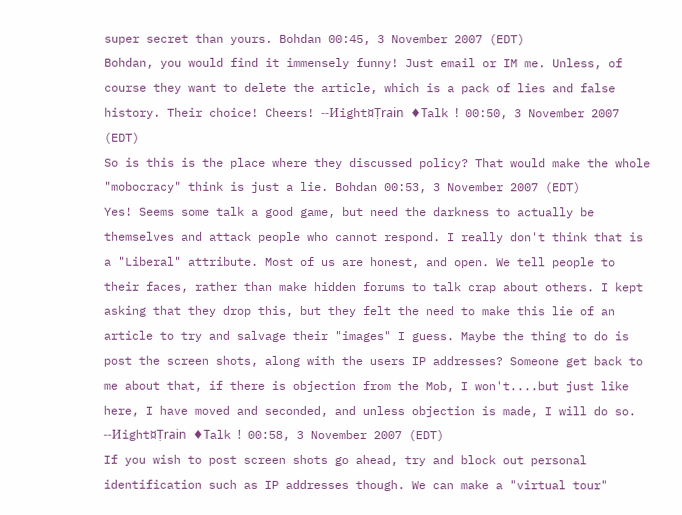super secret than yours. Bohdan 00:45, 3 November 2007 (EDT)
Bohdan, you would find it immensely funny! Just email or IM me. Unless, of course they want to delete the article, which is a pack of lies and false history. Their choice! Cheers! --Иight¤Ṭrain ♦Τalk ǃ 00:50, 3 November 2007 (EDT)
So is this is the place where they discussed policy? That would make the whole "mobocracy" think is just a lie. Bohdan 00:53, 3 November 2007 (EDT)
Yes! Seems some talk a good game, but need the darkness to actually be themselves and attack people who cannot respond. I really don't think that is a "Liberal" attribute. Most of us are honest, and open. We tell people to their faces, rather than make hidden forums to talk crap about others. I kept asking that they drop this, but they felt the need to make this lie of an article to try and salvage their "images" I guess. Maybe the thing to do is post the screen shots, along with the users IP addresses? Someone get back to me about that, if there is objection from the Mob, I won't....but just like here, I have moved and seconded, and unless objection is made, I will do so. --Иight¤Ṭrain ♦Τalk ǃ 00:58, 3 November 2007 (EDT)
If you wish to post screen shots go ahead, try and block out personal identification such as IP addresses though. We can make a "virtual tour"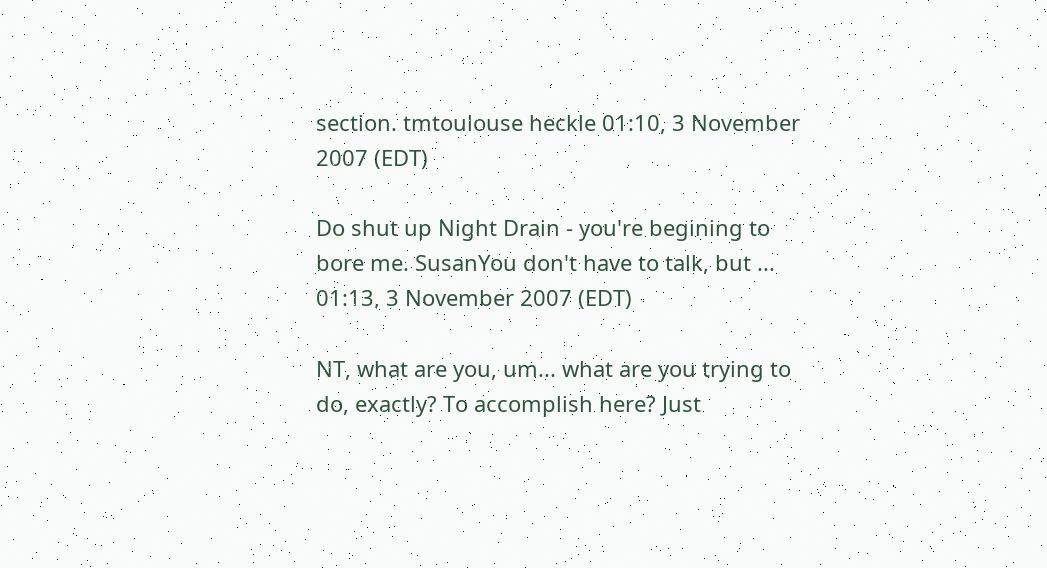section. tmtoulouse heckle 01:10, 3 November 2007 (EDT)

Do shut up Night Drain - you're begining to bore me. SusanYou don't have to talk, but ... 01:13, 3 November 2007 (EDT)

NT, what are you, um... what are you trying to do, exactly? To accomplish here? Just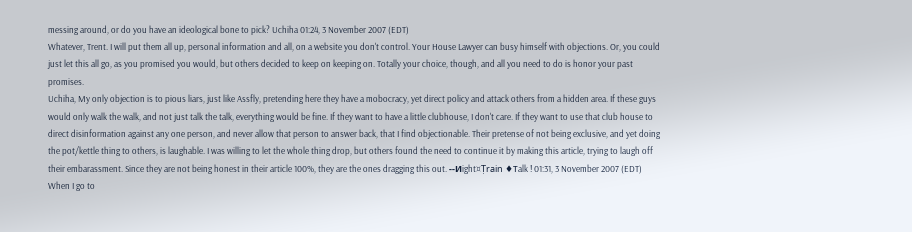messing around, or do you have an ideological bone to pick? Uchiha 01:24, 3 November 2007 (EDT)
Whatever, Trent. I will put them all up, personal information and all, on a website you don't control. Your House Lawyer can busy himself with objections. Or, you could just let this all go, as you promised you would, but others decided to keep on keeping on. Totally your choice, though, and all you need to do is honor your past promises.
Uchiha, My only objection is to pious liars, just like Assfly, pretending here they have a mobocracy, yet direct policy and attack others from a hidden area. If these guys would only walk the walk, and not just talk the talk, everything would be fine. If they want to have a little clubhouse, I don't care. If they want to use that club house to direct disinformation against any one person, and never allow that person to answer back, that I find objectionable. Their pretense of not being exclusive, and yet doing the pot/kettle thing to others, is laughable. I was willing to let the whole thing drop, but others found the need to continue it by making this article, trying to laugh off their embarassment. Since they are not being honest in their article 100%, they are the ones dragging this out. --Иight¤Ṭrain ♦Τalk ǃ 01:31, 3 November 2007 (EDT)
When I go to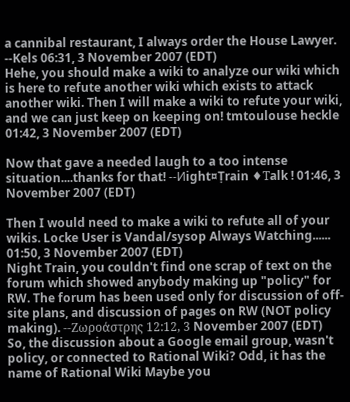a cannibal restaurant, I always order the House Lawyer. --Kels 06:31, 3 November 2007 (EDT)
Hehe, you should make a wiki to analyze our wiki which is here to refute another wiki which exists to attack another wiki. Then I will make a wiki to refute your wiki, and we can just keep on keeping on! tmtoulouse heckle 01:42, 3 November 2007 (EDT)

Now that gave a needed laugh to a too intense situation....thanks for that! --Иight¤Ṭrain ♦Τalk ǃ 01:46, 3 November 2007 (EDT)

Then I would need to make a wiki to refute all of your wikis. Locke User is Vandal/sysop Always Watching...... 01:50, 3 November 2007 (EDT)
Night Train, you couldn't find one scrap of text on the forum which showed anybody making up "policy" for RW. The forum has been used only for discussion of off-site plans, and discussion of pages on RW (NOT policy making). --Ζωροάστρης 12:12, 3 November 2007 (EDT)
So, the discussion about a Google email group, wasn't policy, or connected to Rational Wiki? Odd, it has the name of Rational Wiki Maybe you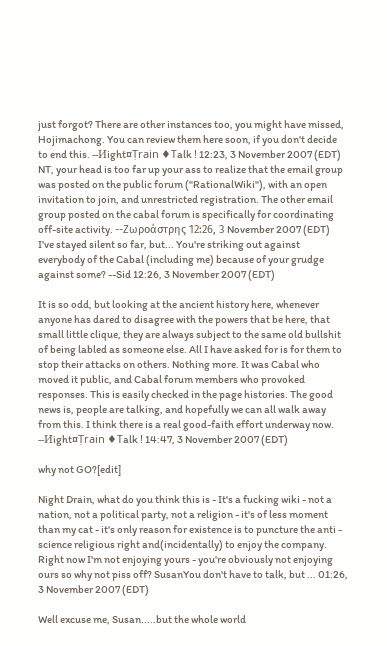just forgot? There are other instances too, you might have missed, Hojimachong. You can review them here soon, if you don't decide to end this. --Иight¤Ṭrain ♦Τalk ǃ 12:23, 3 November 2007 (EDT)
NT, your head is too far up your ass to realize that the email group was posted on the public forum ("RationalWiki"), with an open invitation to join, and unrestricted registration. The other email group posted on the cabal forum is specifically for coordinating off-site activity. --Ζωροάστρης 12:26, 3 November 2007 (EDT)
I've stayed silent so far, but... You're striking out against everybody of the Cabal (including me) because of your grudge against some? --Sid 12:26, 3 November 2007 (EDT)

It is so odd, but looking at the ancient history here, whenever anyone has dared to disagree with the powers that be here, that small little clique, they are always subject to the same old bullshit of being labled as someone else. All I have asked for is for them to stop their attacks on others. Nothing more. It was Cabal who moved it public, and Cabal forum members who provoked responses. This is easily checked in the page histories. The good news is, people are talking, and hopefully we can all walk away from this. I think there is a real good-faith effort underway now. --Иight¤Ṭrain ♦Τalk ǃ 14:47, 3 November 2007 (EDT)

why not GO?[edit]

Night Drain, what do you think this is - It's a fucking wiki - not a nation, not a political party, not a religion - it's of less moment than my cat - it's only reason for existence is to puncture the anti - science religious right and(incidentally) to enjoy the company. Right now I'm not enjoying yours - you're obviously not enjoying ours so why not piss off? SusanYou don't have to talk, but ... 01:26, 3 November 2007 (EDT)

Well excuse me, Susan.....but the whole world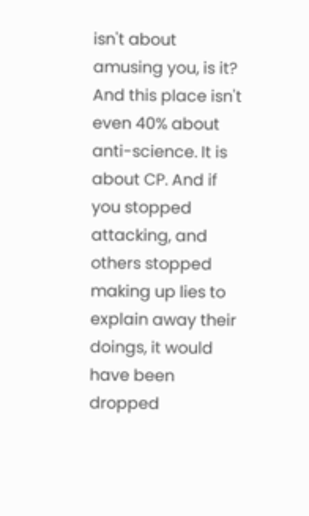isn't about amusing you, is it? And this place isn't even 40% about anti-science. It is about CP. And if you stopped attacking, and others stopped making up lies to explain away their doings, it would have been dropped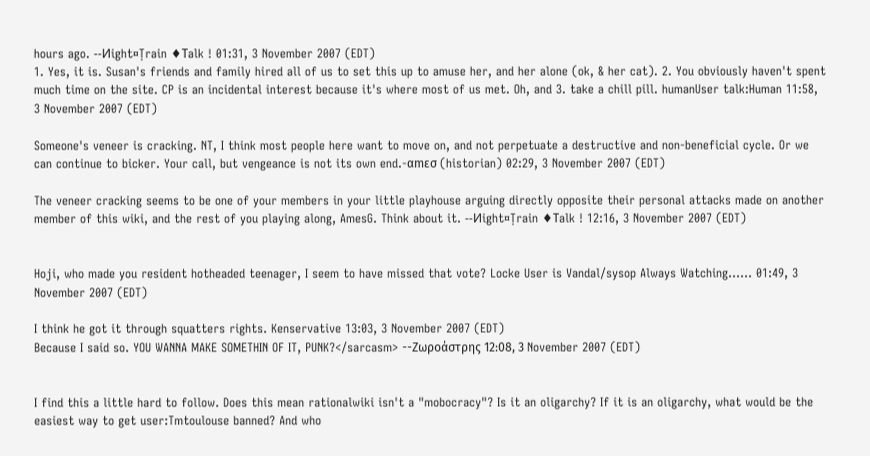hours ago. --Иight¤Ṭrain ♦Τalk ǃ 01:31, 3 November 2007 (EDT)
1. Yes, it is. Susan's friends and family hired all of us to set this up to amuse her, and her alone (ok, & her cat). 2. You obviously haven't spent much time on the site. CP is an incidental interest because it's where most of us met. Oh, and 3. take a chill pill. humanUser talk:Human 11:58, 3 November 2007 (EDT)

Someone's veneer is cracking. NT, I think most people here want to move on, and not perpetuate a destructive and non-beneficial cycle. Or we can continue to bicker. Your call, but vengeance is not its own end.-αmεσ (historian) 02:29, 3 November 2007 (EDT)

The veneer cracking seems to be one of your members in your little playhouse arguing directly opposite their personal attacks made on another member of this wiki, and the rest of you playing along, AmesG. Think about it. --Иight¤Ṭrain ♦Τalk ǃ 12:16, 3 November 2007 (EDT)


Hoji, who made you resident hotheaded teenager, I seem to have missed that vote? Locke User is Vandal/sysop Always Watching...... 01:49, 3 November 2007 (EDT)

I think he got it through squatters rights. Kenservative 13:03, 3 November 2007 (EDT)
Because I said so. YOU WANNA MAKE SOMETHIN OF IT, PUNK?</sarcasm> --Ζωροάστρης 12:08, 3 November 2007 (EDT)


I find this a little hard to follow. Does this mean rationalwiki isn't a "mobocracy"? Is it an oligarchy? If it is an oligarchy, what would be the easiest way to get user:Tmtoulouse banned? And who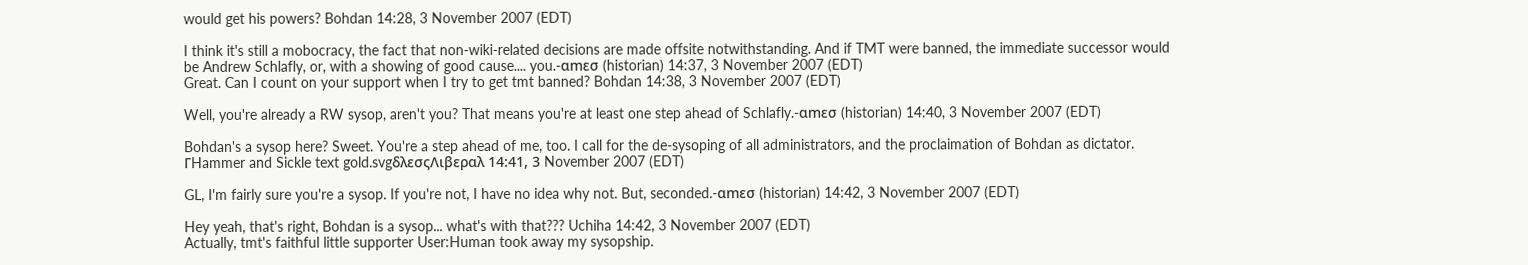would get his powers? Bohdan 14:28, 3 November 2007 (EDT)

I think it's still a mobocracy, the fact that non-wiki-related decisions are made offsite notwithstanding. And if TMT were banned, the immediate successor would be Andrew Schlafly, or, with a showing of good cause.... you.-αmεσ (historian) 14:37, 3 November 2007 (EDT)
Great. Can I count on your support when I try to get tmt banned? Bohdan 14:38, 3 November 2007 (EDT)

Well, you're already a RW sysop, aren't you? That means you're at least one step ahead of Schlafly.-αmεσ (historian) 14:40, 3 November 2007 (EDT)

Bohdan's a sysop here? Sweet. You're a step ahead of me, too. I call for the de-sysoping of all administrators, and the proclaimation of Bohdan as dictator. ΓHammer and Sickle text gold.svgδλεσςΛιβεραλ 14:41, 3 November 2007 (EDT)

GL, I'm fairly sure you're a sysop. If you're not, I have no idea why not. But, seconded.-αmεσ (historian) 14:42, 3 November 2007 (EDT)

Hey yeah, that's right, Bohdan is a sysop... what's with that??? Uchiha 14:42, 3 November 2007 (EDT)
Actually, tmt's faithful little supporter User:Human took away my sysopship.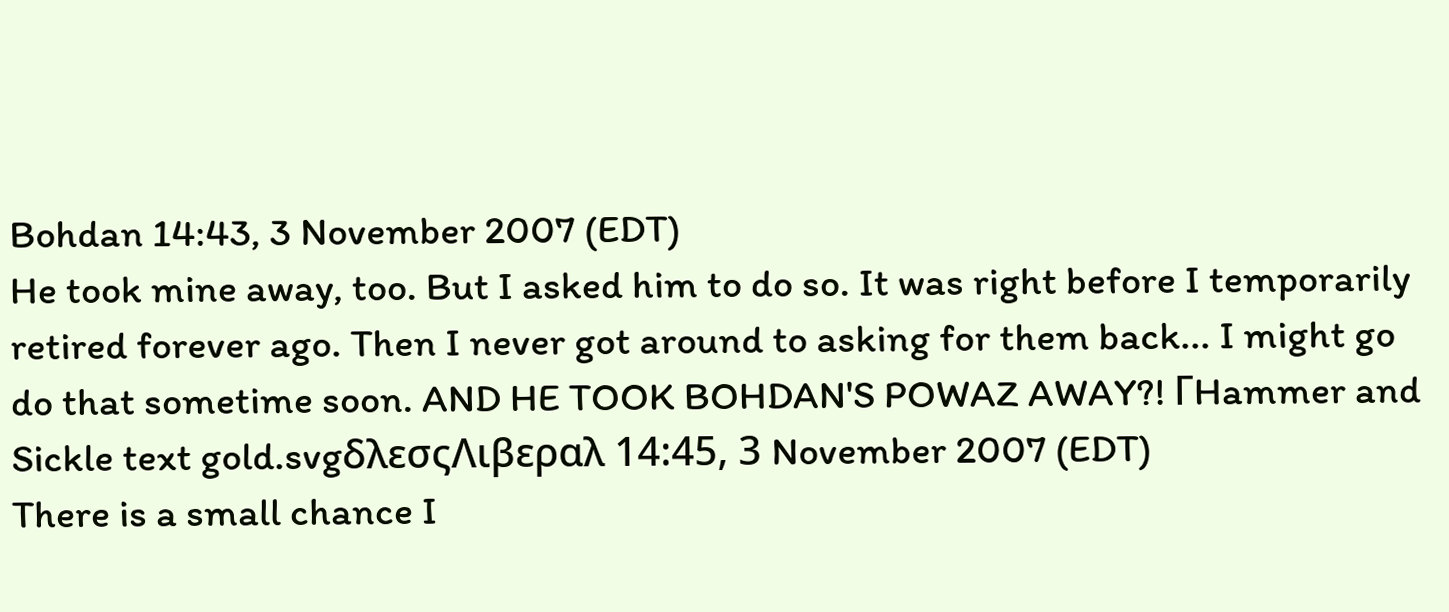Bohdan 14:43, 3 November 2007 (EDT)
He took mine away, too. But I asked him to do so. It was right before I temporarily retired forever ago. Then I never got around to asking for them back... I might go do that sometime soon. AND HE TOOK BOHDAN'S POWAZ AWAY?! ΓHammer and Sickle text gold.svgδλεσςΛιβεραλ 14:45, 3 November 2007 (EDT)
There is a small chance I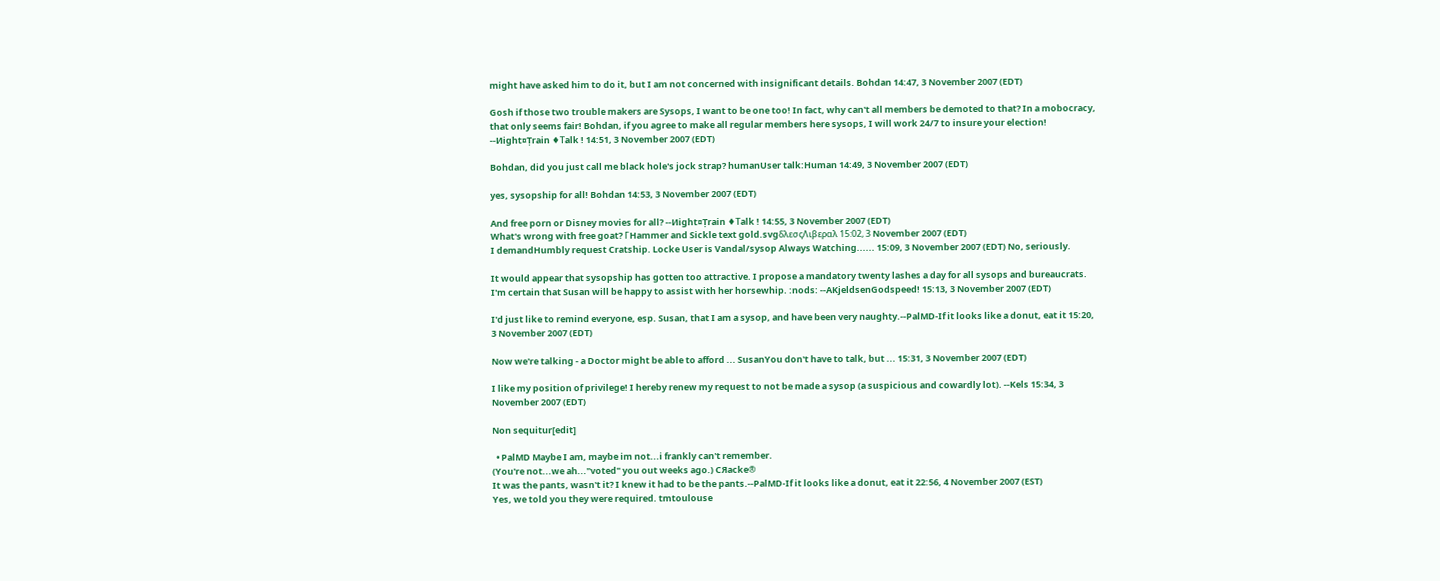might have asked him to do it, but I am not concerned with insignificant details. Bohdan 14:47, 3 November 2007 (EDT)

Gosh if those two trouble makers are Sysops, I want to be one too! In fact, why can't all members be demoted to that? In a mobocracy, that only seems fair! Bohdan, if you agree to make all regular members here sysops, I will work 24/7 to insure your election! --Иight¤Ṭrain ♦Τalk ǃ 14:51, 3 November 2007 (EDT)

Bohdan, did you just call me black hole's jock strap? humanUser talk:Human 14:49, 3 November 2007 (EDT)

yes, sysopship for all! Bohdan 14:53, 3 November 2007 (EDT)

And free porn or Disney movies for all? --Иight¤Ṭrain ♦Τalk ǃ 14:55, 3 November 2007 (EDT)
What's wrong with free goat? ΓHammer and Sickle text gold.svgδλεσςΛιβεραλ 15:02, 3 November 2007 (EDT)
I demandHumbly request Cratship. Locke User is Vandal/sysop Always Watching...... 15:09, 3 November 2007 (EDT) No, seriously.

It would appear that sysopship has gotten too attractive. I propose a mandatory twenty lashes a day for all sysops and bureaucrats. I'm certain that Susan will be happy to assist with her horsewhip. :nods: --AKjeldsenGodspeed! 15:13, 3 November 2007 (EDT)

I'd just like to remind everyone, esp. Susan, that I am a sysop, and have been very naughty.--PalMD-If it looks like a donut, eat it 15:20, 3 November 2007 (EDT)

Now we're talking - a Doctor might be able to afford ... SusanYou don't have to talk, but ... 15:31, 3 November 2007 (EDT)

I like my position of privilege! I hereby renew my request to not be made a sysop (a suspicious and cowardly lot). --Kels 15:34, 3 November 2007 (EDT)

Non sequitur[edit]

  • PalMD Maybe I am, maybe im not...i frankly can't remember.
(You're not...we ah..."voted" you out weeks ago.) CЯacke®
It was the pants, wasn't it? I knew it had to be the pants.--PalMD-If it looks like a donut, eat it 22:56, 4 November 2007 (EST)
Yes, we told you they were required. tmtoulouse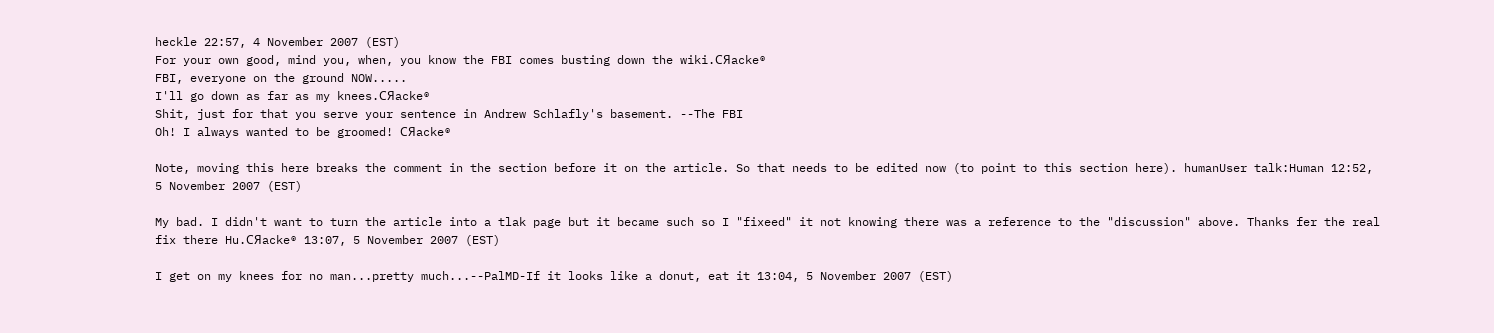heckle 22:57, 4 November 2007 (EST)
For your own good, mind you, when, you know the FBI comes busting down the wiki.CЯacke®
FBI, everyone on the ground NOW.....
I'll go down as far as my knees.CЯacke®
Shit, just for that you serve your sentence in Andrew Schlafly's basement. --The FBI
Oh! I always wanted to be groomed! CЯacke®

Note, moving this here breaks the comment in the section before it on the article. So that needs to be edited now (to point to this section here). humanUser talk:Human 12:52, 5 November 2007 (EST)

My bad. I didn't want to turn the article into a tlak page but it became such so I "fixeed" it not knowing there was a reference to the "discussion" above. Thanks fer the real fix there Hu.CЯacke® 13:07, 5 November 2007 (EST)

I get on my knees for no man...pretty much...--PalMD-If it looks like a donut, eat it 13:04, 5 November 2007 (EST)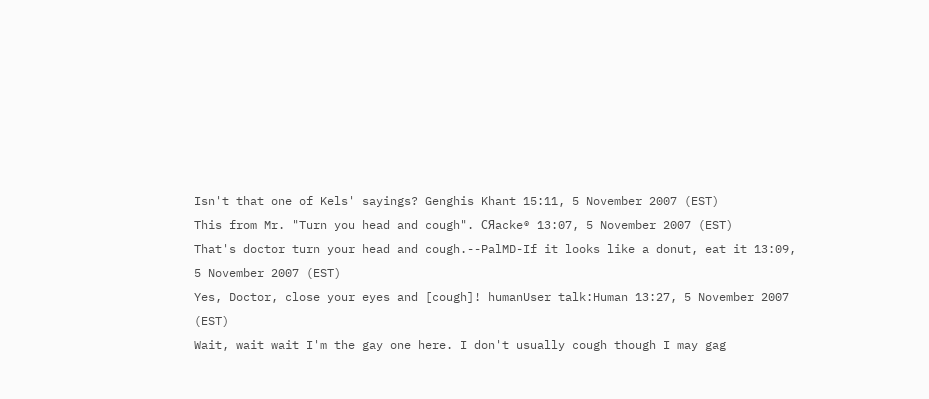Isn't that one of Kels' sayings? Genghis Khant 15:11, 5 November 2007 (EST)
This from Mr. "Turn you head and cough". CЯacke® 13:07, 5 November 2007 (EST)
That's doctor turn your head and cough.--PalMD-If it looks like a donut, eat it 13:09, 5 November 2007 (EST)
Yes, Doctor, close your eyes and [cough]! humanUser talk:Human 13:27, 5 November 2007 (EST)
Wait, wait wait I'm the gay one here. I don't usually cough though I may gag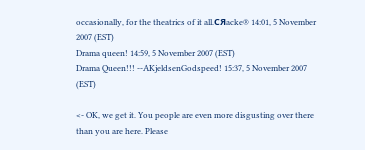occasionally, for the theatrics of it all.CЯacke® 14:01, 5 November 2007 (EST)
Drama queen! 14:59, 5 November 2007 (EST)
Drama Queen!!! --AKjeldsenGodspeed! 15:37, 5 November 2007 (EST)

<- OK, we get it. You people are even more disgusting over there than you are here. Please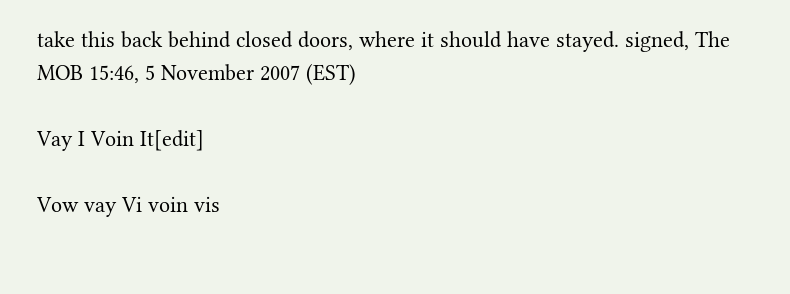take this back behind closed doors, where it should have stayed. signed, The MOB 15:46, 5 November 2007 (EST)

Vay I Voin It[edit]

Vow vay Vi voin vis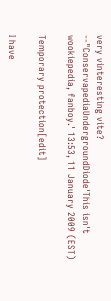very vinteresting vite? --"ConservapediaUndergroundDiode'This isn't wookiepedia, fanboy.' 13:53, 11 January 2009 (EST)

Temporary protection[edit]

I have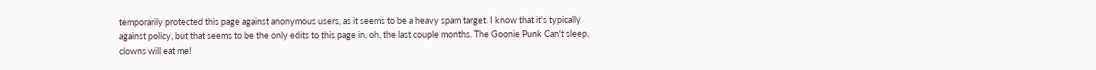temporarily protected this page against anonymous users, as it seems to be a heavy spam target. I know that it's typically against policy, but that seems to be the only edits to this page in, oh, the last couple months. The Goonie Punk Can't sleep, clowns will eat me!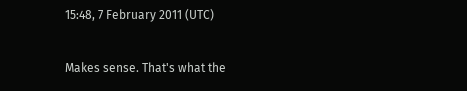15:48, 7 February 2011 (UTC)

Makes sense. That's what the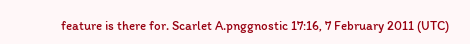feature is there for. Scarlet A.pnggnostic 17:16, 7 February 2011 (UTC)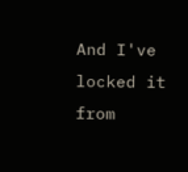And I've locked it from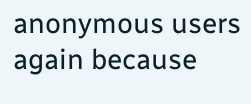anonymous users again because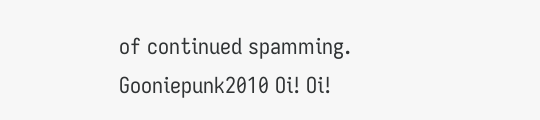of continued spamming. Gooniepunk2010 Oi! Oi!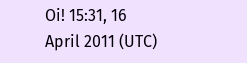Oi! 15:31, 16 April 2011 (UTC)